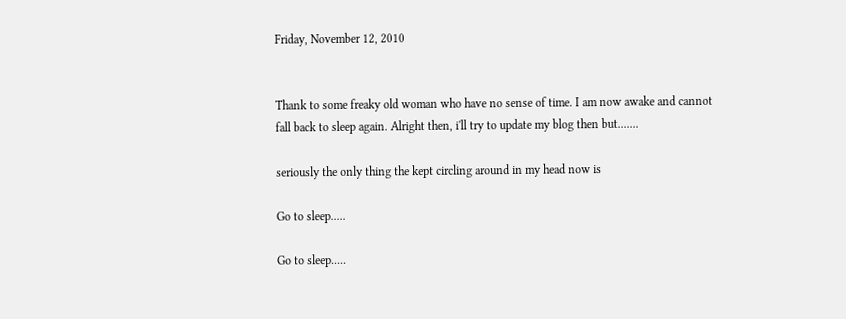Friday, November 12, 2010


Thank to some freaky old woman who have no sense of time. I am now awake and cannot fall back to sleep again. Alright then, i'll try to update my blog then but.......

seriously the only thing the kept circling around in my head now is

Go to sleep.....

Go to sleep.....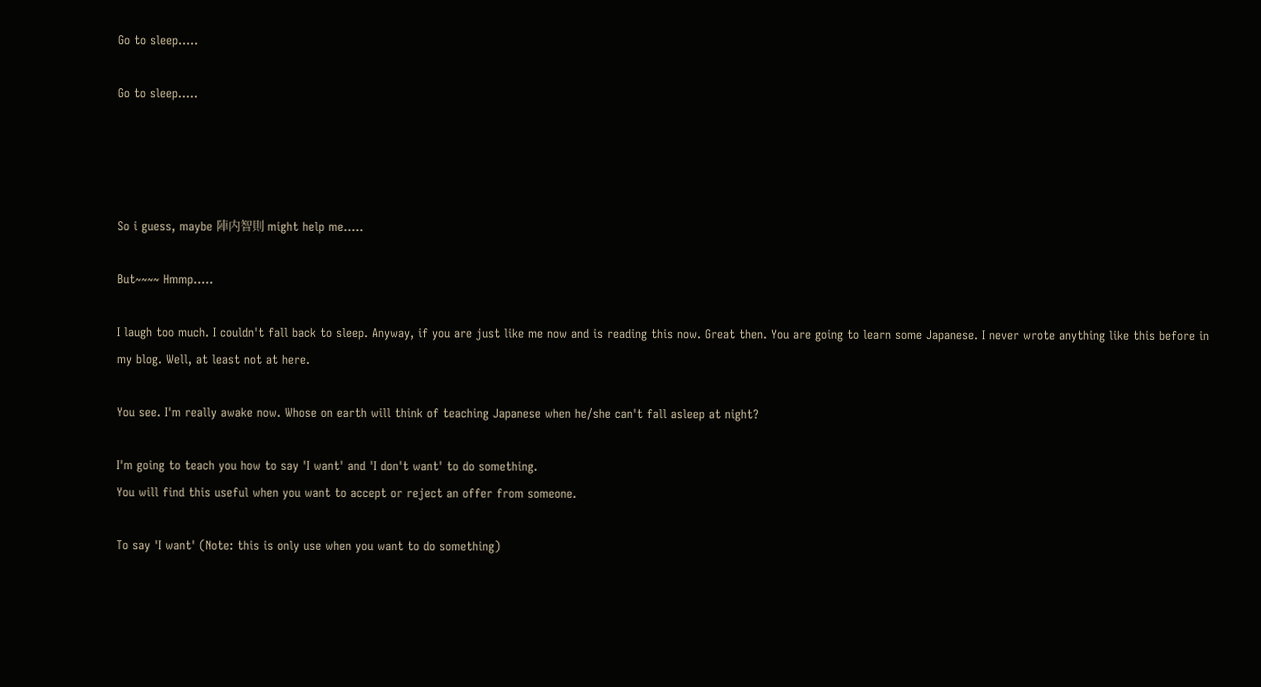Go to sleep.....

Go to sleep.....




So i guess, maybe 陣内智則 might help me.....

But~~~~ Hmmp.....

I laugh too much. I couldn't fall back to sleep. Anyway, if you are just like me now and is reading this now. Great then. You are going to learn some Japanese. I never wrote anything like this before in my blog. Well, at least not at here.

You see. I'm really awake now. Whose on earth will think of teaching Japanese when he/she can't fall asleep at night?

I'm going to teach you how to say 'I want' and 'I don't want' to do something.
You will find this useful when you want to accept or reject an offer from someone.

To say 'I want' (Note: this is only use when you want to do something)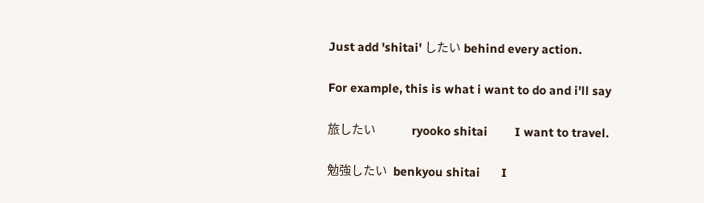Just add 'shitai' したい behind every action.

For example, this is what i want to do and i'll say

旅したい            ryooko shitai         I want to travel.

勉強したい  benkyou shitai       I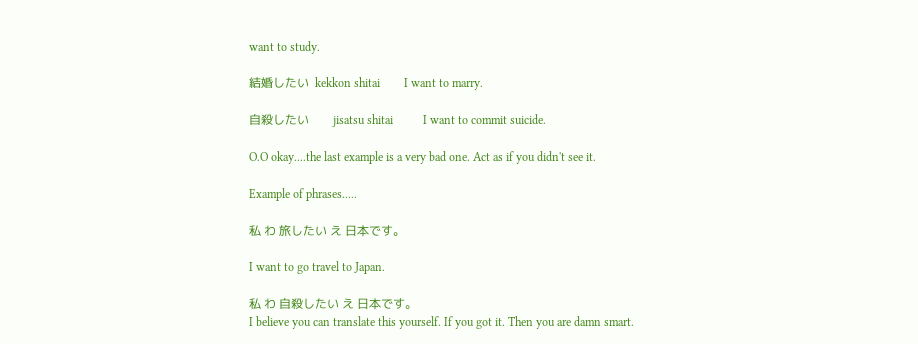want to study.

結婚したい  kekkon shitai        I want to marry.

自殺したい        jisatsu shitai          I want to commit suicide.

O.O okay....the last example is a very bad one. Act as if you didn't see it.

Example of phrases.....

私 わ 旅したい え 日本です。

I want to go travel to Japan.

私 わ 自殺したい え 日本です。
I believe you can translate this yourself. If you got it. Then you are damn smart.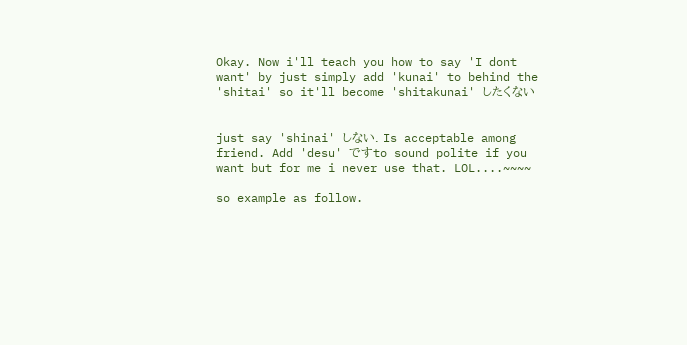Okay. Now i'll teach you how to say 'I dont want' by just simply add 'kunai' to behind the 'shitai' so it'll become 'shitakunai' したくない


just say 'shinai' しない. Is acceptable among friend. Add 'desu' ですto sound polite if you want but for me i never use that. LOL....~~~~

so example as follow.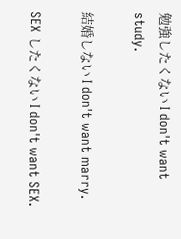勉強したくない I don't want study.

結婚しない I don't want marry.

SEX したくない I don't want SEX.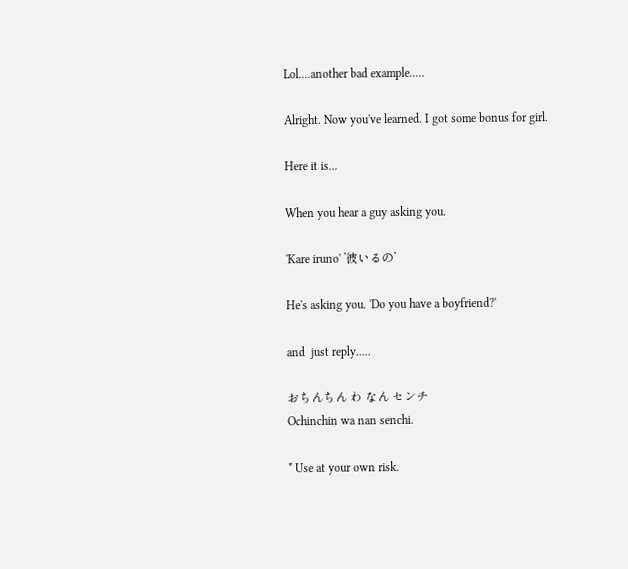Lol....another bad example.....

Alright. Now you've learned. I got some bonus for girl.

Here it is...

When you hear a guy asking you.

'Kare iruno' ’彼いるの’

He's asking you. 'Do you have a boyfriend?'

and  just reply.....

おちんちん わ なん センチ
Ochinchin wa nan senchi.

* Use at your own risk.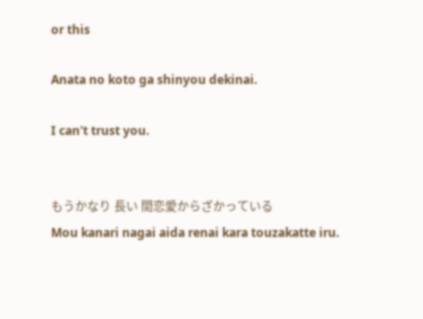or this

Anata no koto ga shinyou dekinai.

I can't trust you.


もうかなり 長い 間恋愛からざかっている
Mou kanari nagai aida renai kara touzakatte iru.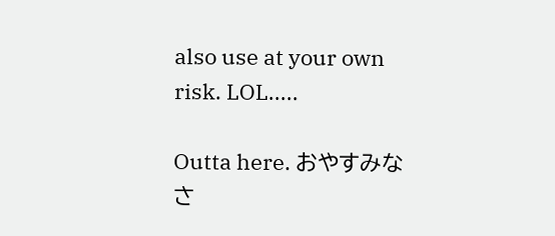also use at your own risk. LOL.....

Outta here. おやすみなさ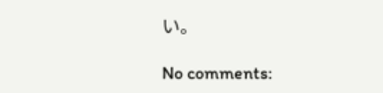い。

No comments: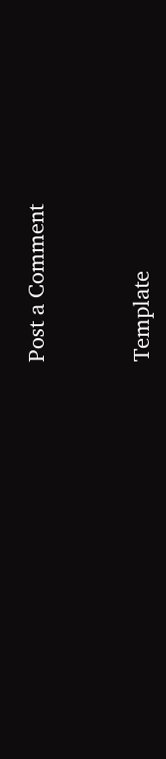Post a Comment


Template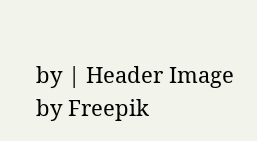by | Header Image by Freepik